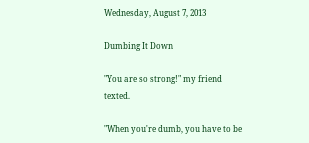Wednesday, August 7, 2013

Dumbing It Down

"You are so strong!" my friend texted.

"When you're dumb, you have to be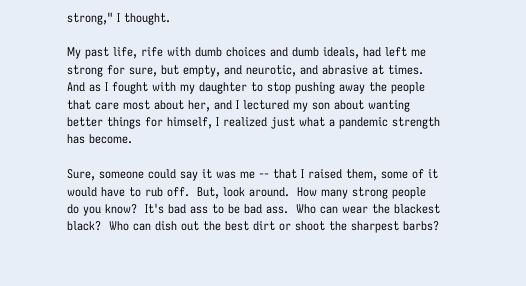strong," I thought.

My past life, rife with dumb choices and dumb ideals, had left me strong for sure, but empty, and neurotic, and abrasive at times.  And as I fought with my daughter to stop pushing away the people that care most about her, and I lectured my son about wanting better things for himself, I realized just what a pandemic strength has become.

Sure, someone could say it was me -- that I raised them, some of it would have to rub off.  But, look around.  How many strong people do you know?  It's bad ass to be bad ass.  Who can wear the blackest black?  Who can dish out the best dirt or shoot the sharpest barbs?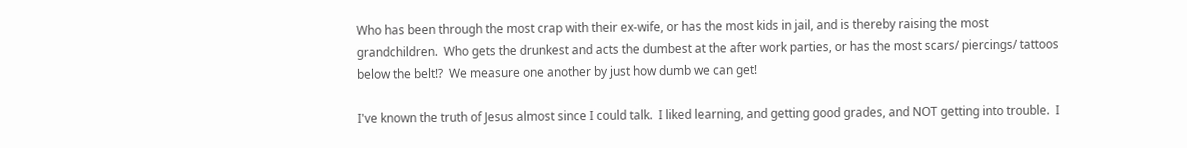Who has been through the most crap with their ex-wife, or has the most kids in jail, and is thereby raising the most grandchildren.  Who gets the drunkest and acts the dumbest at the after work parties, or has the most scars/ piercings/ tattoos below the belt!?  We measure one another by just how dumb we can get!

I've known the truth of Jesus almost since I could talk.  I liked learning, and getting good grades, and NOT getting into trouble.  I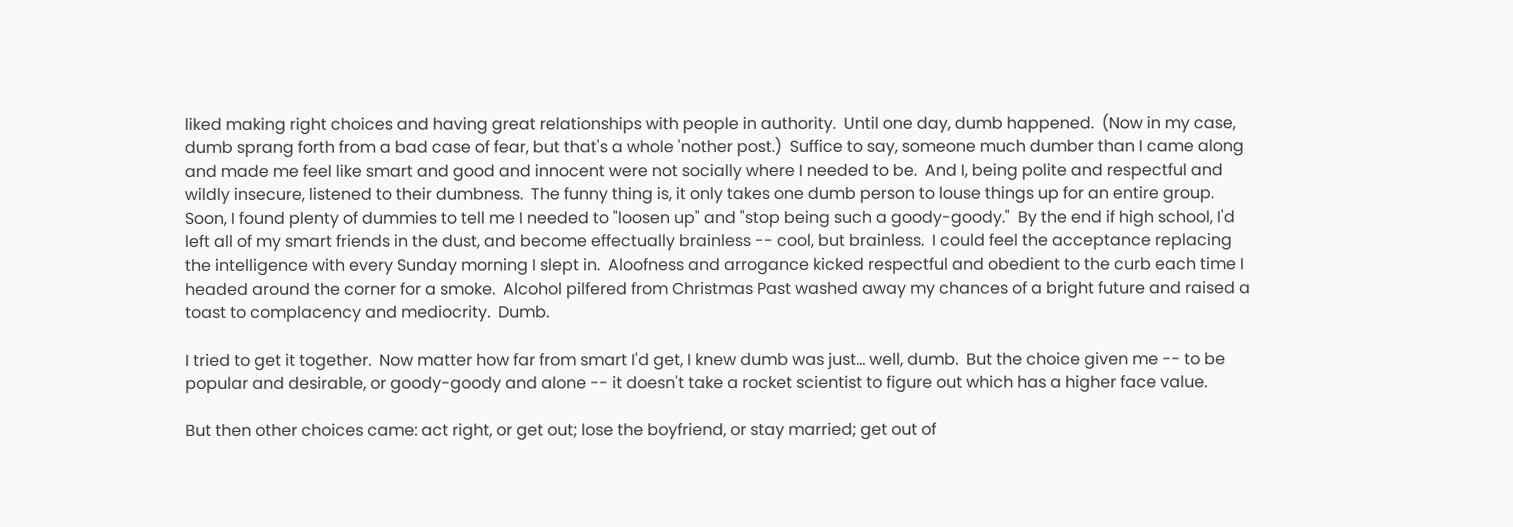liked making right choices and having great relationships with people in authority.  Until one day, dumb happened.  (Now in my case, dumb sprang forth from a bad case of fear, but that's a whole 'nother post.)  Suffice to say, someone much dumber than I came along and made me feel like smart and good and innocent were not socially where I needed to be.  And I, being polite and respectful and wildly insecure, listened to their dumbness.  The funny thing is, it only takes one dumb person to louse things up for an entire group.  Soon, I found plenty of dummies to tell me I needed to "loosen up" and "stop being such a goody-goody."  By the end if high school, I'd left all of my smart friends in the dust, and become effectually brainless -- cool, but brainless.  I could feel the acceptance replacing the intelligence with every Sunday morning I slept in.  Aloofness and arrogance kicked respectful and obedient to the curb each time I headed around the corner for a smoke.  Alcohol pilfered from Christmas Past washed away my chances of a bright future and raised a toast to complacency and mediocrity.  Dumb.

I tried to get it together.  Now matter how far from smart I'd get, I knew dumb was just... well, dumb.  But the choice given me -- to be popular and desirable, or goody-goody and alone -- it doesn't take a rocket scientist to figure out which has a higher face value.

But then other choices came: act right, or get out; lose the boyfriend, or stay married; get out of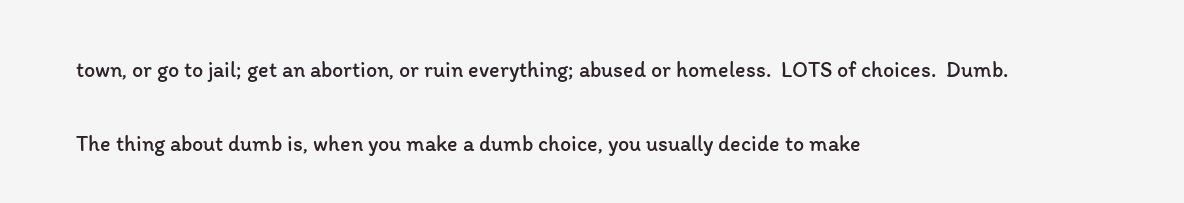town, or go to jail; get an abortion, or ruin everything; abused or homeless.  LOTS of choices.  Dumb.

The thing about dumb is, when you make a dumb choice, you usually decide to make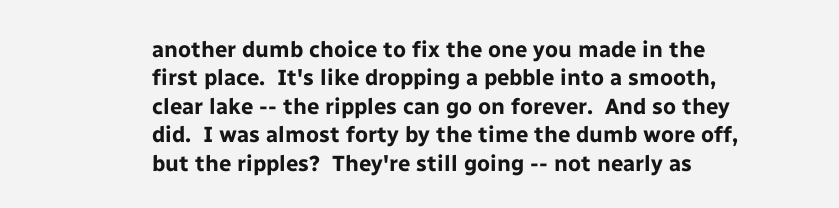another dumb choice to fix the one you made in the first place.  It's like dropping a pebble into a smooth, clear lake -- the ripples can go on forever.  And so they did.  I was almost forty by the time the dumb wore off, but the ripples?  They're still going -- not nearly as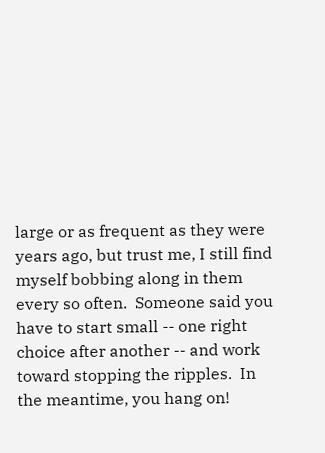large or as frequent as they were years ago, but trust me, I still find myself bobbing along in them every so often.  Someone said you have to start small -- one right choice after another -- and work toward stopping the ripples.  In the meantime, you hang on!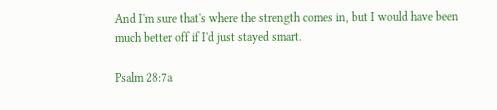And I'm sure that's where the strength comes in, but I would have been much better off if I'd just stayed smart.

Psalm 28:7a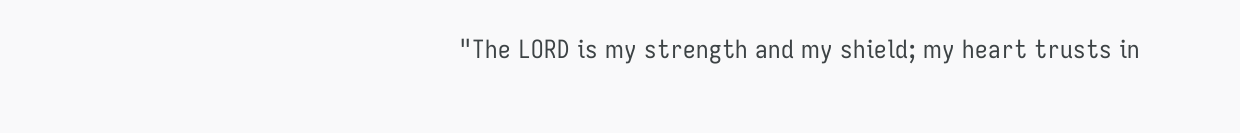"The LORD is my strength and my shield; my heart trusts in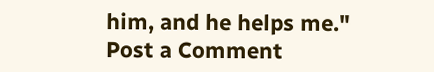him, and he helps me."
Post a Comment